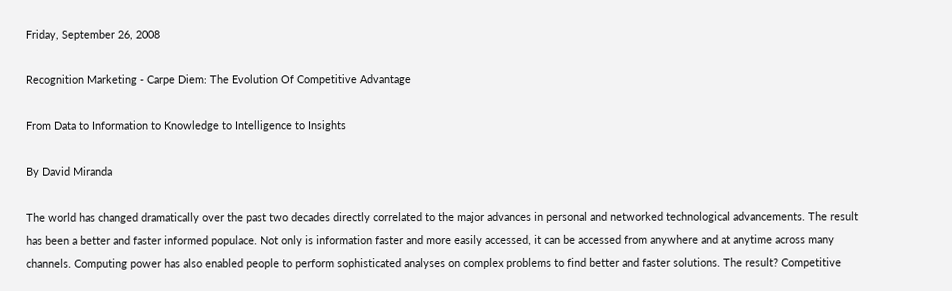Friday, September 26, 2008

Recognition Marketing - Carpe Diem: The Evolution Of Competitive Advantage

From Data to Information to Knowledge to Intelligence to Insights

By David Miranda

The world has changed dramatically over the past two decades directly correlated to the major advances in personal and networked technological advancements. The result has been a better and faster informed populace. Not only is information faster and more easily accessed, it can be accessed from anywhere and at anytime across many channels. Computing power has also enabled people to perform sophisticated analyses on complex problems to find better and faster solutions. The result? Competitive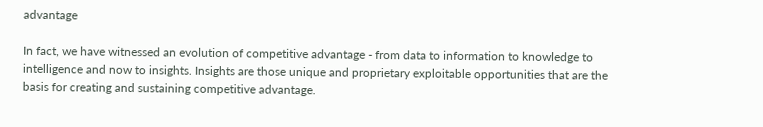advantage

In fact, we have witnessed an evolution of competitive advantage - from data to information to knowledge to intelligence and now to insights. Insights are those unique and proprietary exploitable opportunities that are the basis for creating and sustaining competitive advantage.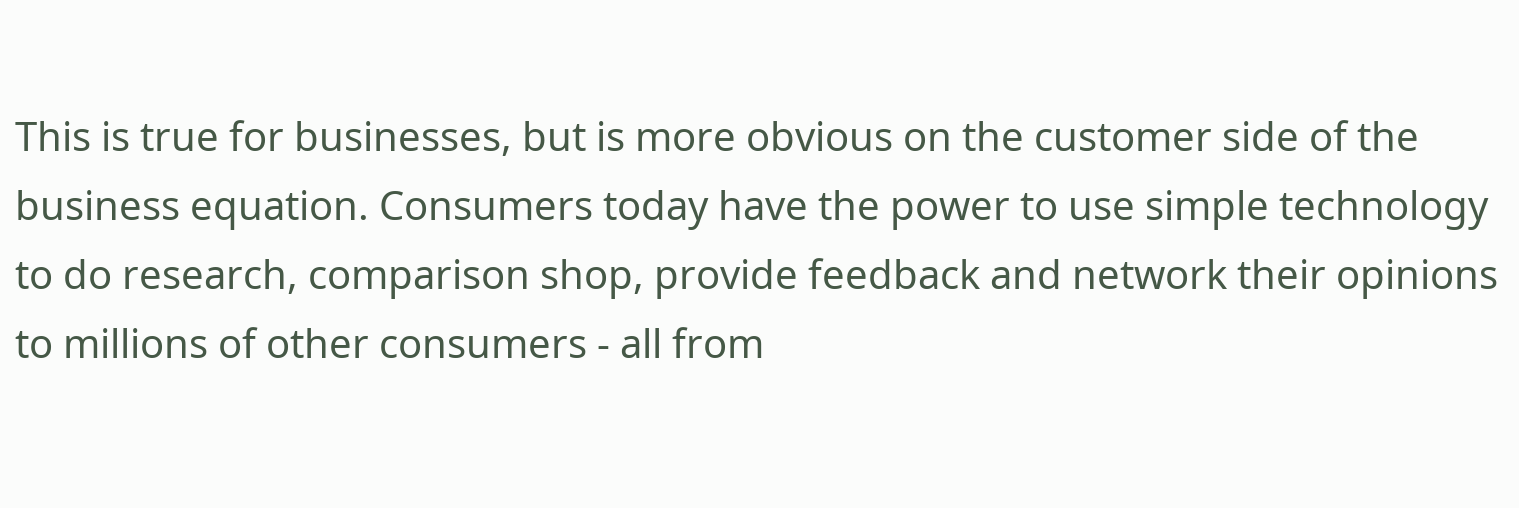This is true for businesses, but is more obvious on the customer side of the business equation. Consumers today have the power to use simple technology to do research, comparison shop, provide feedback and network their opinions to millions of other consumers - all from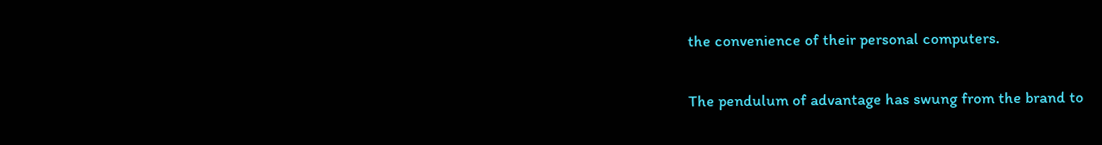the convenience of their personal computers.

The pendulum of advantage has swung from the brand to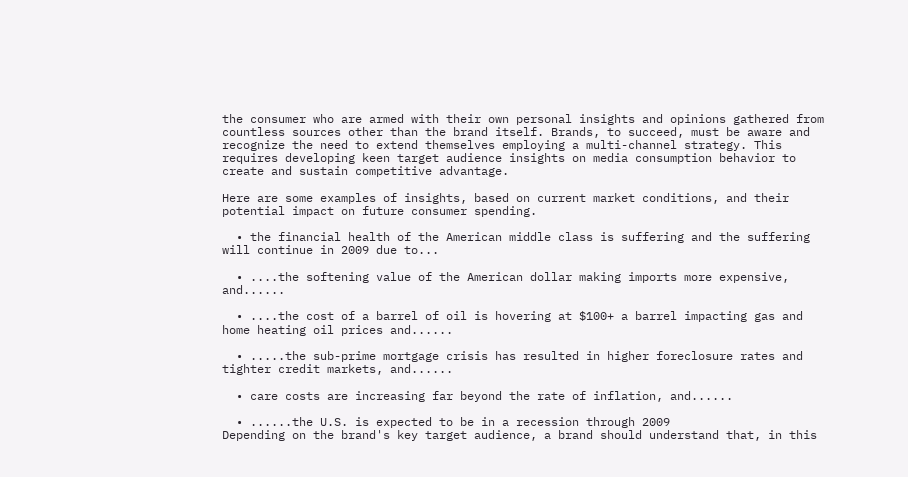the consumer who are armed with their own personal insights and opinions gathered from countless sources other than the brand itself. Brands, to succeed, must be aware and recognize the need to extend themselves employing a multi-channel strategy. This requires developing keen target audience insights on media consumption behavior to create and sustain competitive advantage.

Here are some examples of insights, based on current market conditions, and their potential impact on future consumer spending.

  • the financial health of the American middle class is suffering and the suffering will continue in 2009 due to...

  • ....the softening value of the American dollar making imports more expensive, and......

  • ....the cost of a barrel of oil is hovering at $100+ a barrel impacting gas and home heating oil prices and......

  • .....the sub-prime mortgage crisis has resulted in higher foreclosure rates and tighter credit markets, and......

  • care costs are increasing far beyond the rate of inflation, and......

  • ......the U.S. is expected to be in a recession through 2009
Depending on the brand's key target audience, a brand should understand that, in this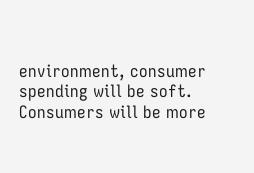environment, consumer spending will be soft. Consumers will be more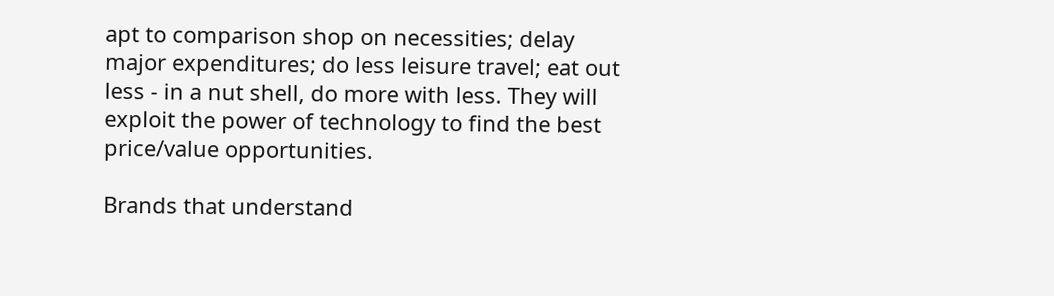apt to comparison shop on necessities; delay major expenditures; do less leisure travel; eat out less - in a nut shell, do more with less. They will exploit the power of technology to find the best price/value opportunities.

Brands that understand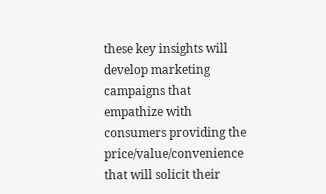these key insights will develop marketing campaigns that empathize with consumers providing the price/value/convenience that will solicit their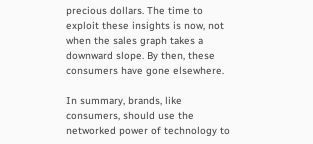precious dollars. The time to exploit these insights is now, not when the sales graph takes a downward slope. By then, these consumers have gone elsewhere.

In summary, brands, like consumers, should use the networked power of technology to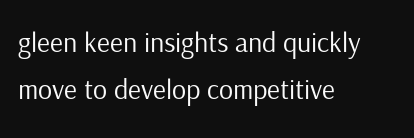gleen keen insights and quickly move to develop competitive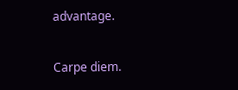advantage.

Carpe diem.